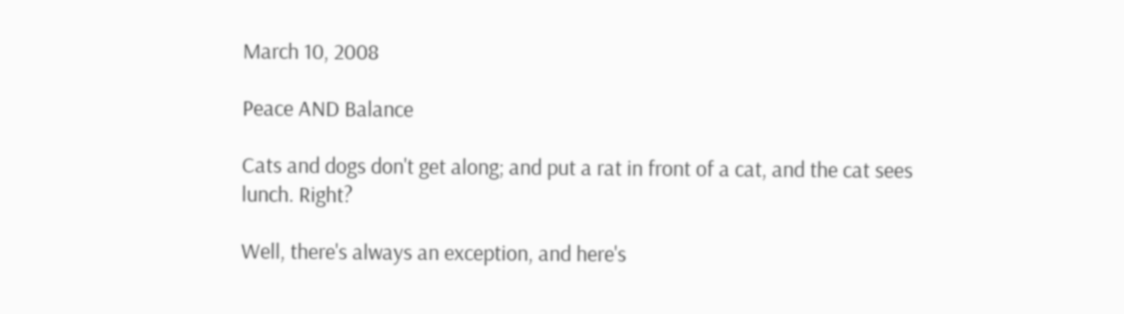March 10, 2008

Peace AND Balance

Cats and dogs don't get along; and put a rat in front of a cat, and the cat sees lunch. Right?

Well, there's always an exception, and here's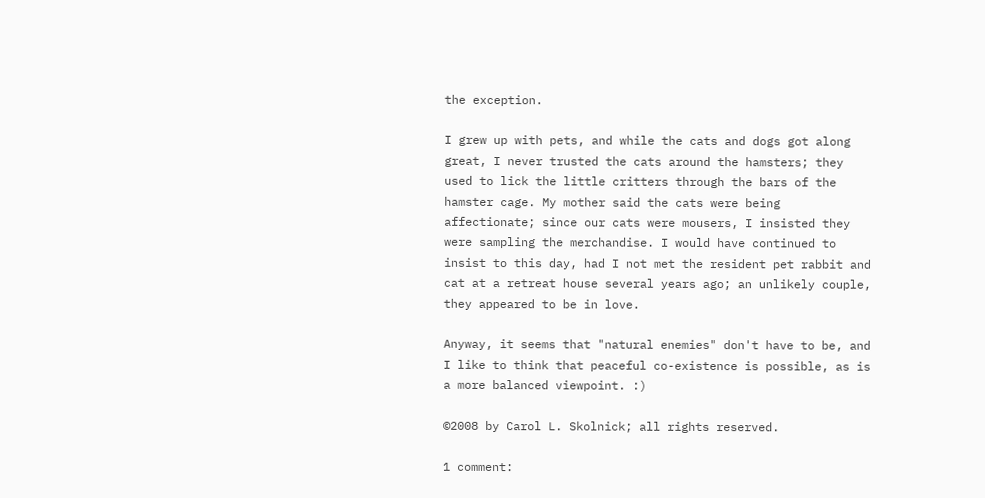the exception.

I grew up with pets, and while the cats and dogs got along great, I never trusted the cats around the hamsters; they used to lick the little critters through the bars of the hamster cage. My mother said the cats were being affectionate; since our cats were mousers, I insisted they were sampling the merchandise. I would have continued to insist to this day, had I not met the resident pet rabbit and cat at a retreat house several years ago; an unlikely couple, they appeared to be in love.

Anyway, it seems that "natural enemies" don't have to be, and I like to think that peaceful co-existence is possible, as is a more balanced viewpoint. :)

©2008 by Carol L. Skolnick; all rights reserved.

1 comment: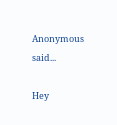Anonymous said...

Hey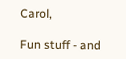Carol,

Fun stuff - and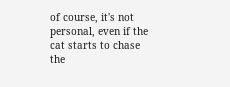of course, it's not personal, even if the cat starts to chase the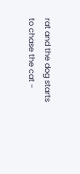rat and the dog starts to chase the cat -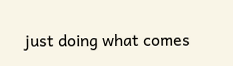just doing what comes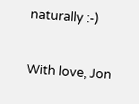naturally :-)

With love, Jon